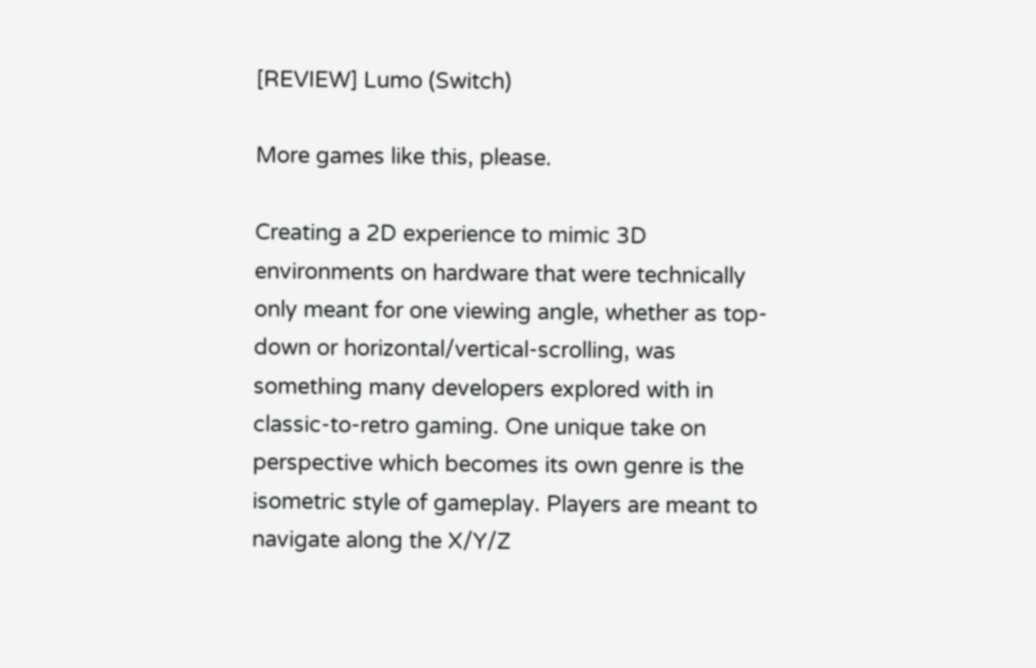[REVIEW] Lumo (Switch)

More games like this, please.

Creating a 2D experience to mimic 3D environments on hardware that were technically only meant for one viewing angle, whether as top-down or horizontal/vertical-scrolling, was something many developers explored with in classic-to-retro gaming. One unique take on perspective which becomes its own genre is the isometric style of gameplay. Players are meant to navigate along the X/Y/Z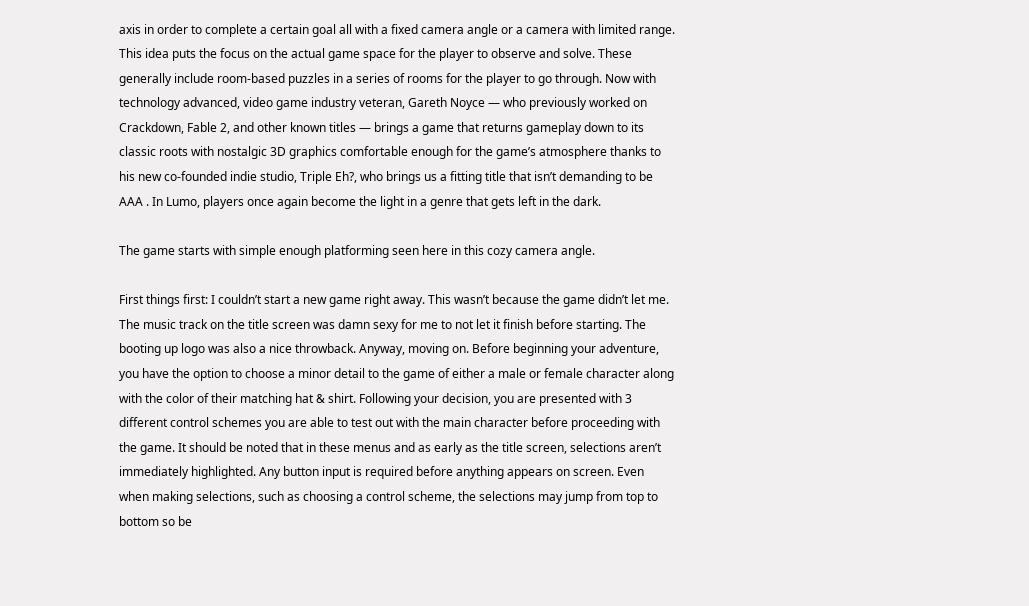axis in order to complete a certain goal all with a fixed camera angle or a camera with limited range. This idea puts the focus on the actual game space for the player to observe and solve. These generally include room-based puzzles in a series of rooms for the player to go through. Now with technology advanced, video game industry veteran, Gareth Noyce — who previously worked on Crackdown, Fable 2, and other known titles — brings a game that returns gameplay down to its classic roots with nostalgic 3D graphics comfortable enough for the game’s atmosphere thanks to his new co-founded indie studio, Triple Eh?, who brings us a fitting title that isn’t demanding to be AAA . In Lumo, players once again become the light in a genre that gets left in the dark.

The game starts with simple enough platforming seen here in this cozy camera angle.

First things first: I couldn’t start a new game right away. This wasn’t because the game didn’t let me. The music track on the title screen was damn sexy for me to not let it finish before starting. The booting up logo was also a nice throwback. Anyway, moving on. Before beginning your adventure, you have the option to choose a minor detail to the game of either a male or female character along with the color of their matching hat & shirt. Following your decision, you are presented with 3 different control schemes you are able to test out with the main character before proceeding with the game. It should be noted that in these menus and as early as the title screen, selections aren’t immediately highlighted. Any button input is required before anything appears on screen. Even when making selections, such as choosing a control scheme, the selections may jump from top to bottom so be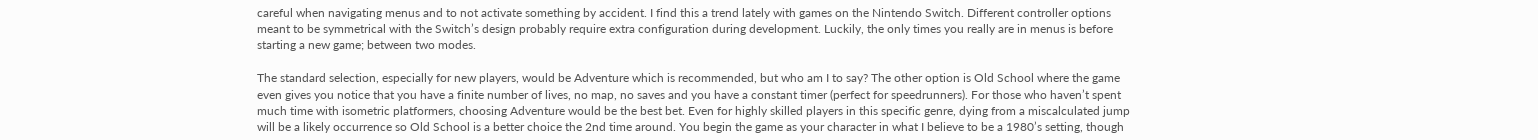careful when navigating menus and to not activate something by accident. I find this a trend lately with games on the Nintendo Switch. Different controller options meant to be symmetrical with the Switch’s design probably require extra configuration during development. Luckily, the only times you really are in menus is before starting a new game; between two modes.

The standard selection, especially for new players, would be Adventure which is recommended, but who am I to say? The other option is Old School where the game even gives you notice that you have a finite number of lives, no map, no saves and you have a constant timer (perfect for speedrunners). For those who haven’t spent much time with isometric platformers, choosing Adventure would be the best bet. Even for highly skilled players in this specific genre, dying from a miscalculated jump will be a likely occurrence so Old School is a better choice the 2nd time around. You begin the game as your character in what I believe to be a 1980’s setting, though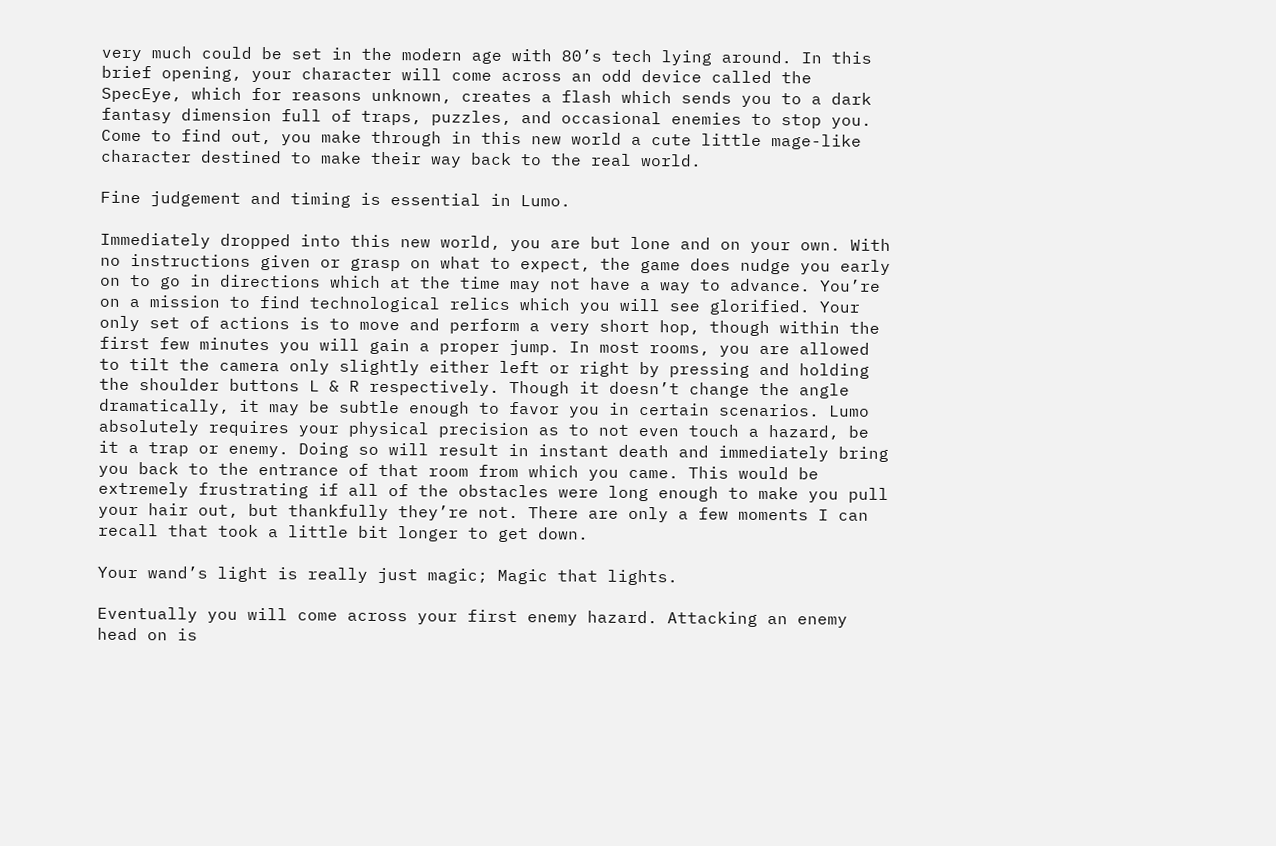very much could be set in the modern age with 80’s tech lying around. In this brief opening, your character will come across an odd device called the SpecEye, which for reasons unknown, creates a flash which sends you to a dark fantasy dimension full of traps, puzzles, and occasional enemies to stop you. Come to find out, you make through in this new world a cute little mage-like character destined to make their way back to the real world.

Fine judgement and timing is essential in Lumo.

Immediately dropped into this new world, you are but lone and on your own. With no instructions given or grasp on what to expect, the game does nudge you early on to go in directions which at the time may not have a way to advance. You’re on a mission to find technological relics which you will see glorified. Your only set of actions is to move and perform a very short hop, though within the first few minutes you will gain a proper jump. In most rooms, you are allowed to tilt the camera only slightly either left or right by pressing and holding the shoulder buttons L & R respectively. Though it doesn’t change the angle dramatically, it may be subtle enough to favor you in certain scenarios. Lumo absolutely requires your physical precision as to not even touch a hazard, be it a trap or enemy. Doing so will result in instant death and immediately bring you back to the entrance of that room from which you came. This would be extremely frustrating if all of the obstacles were long enough to make you pull your hair out, but thankfully they’re not. There are only a few moments I can recall that took a little bit longer to get down.

Your wand’s light is really just magic; Magic that lights.

Eventually you will come across your first enemy hazard. Attacking an enemy head on is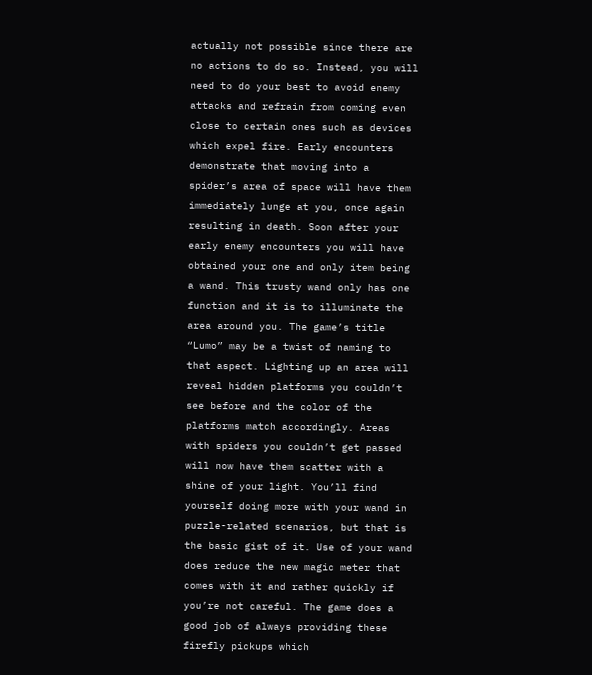actually not possible since there are no actions to do so. Instead, you will need to do your best to avoid enemy attacks and refrain from coming even close to certain ones such as devices which expel fire. Early encounters demonstrate that moving into a spider’s area of space will have them immediately lunge at you, once again resulting in death. Soon after your early enemy encounters you will have obtained your one and only item being a wand. This trusty wand only has one function and it is to illuminate the area around you. The game’s title “Lumo” may be a twist of naming to that aspect. Lighting up an area will reveal hidden platforms you couldn’t see before and the color of the platforms match accordingly. Areas with spiders you couldn’t get passed will now have them scatter with a shine of your light. You’ll find yourself doing more with your wand in puzzle-related scenarios, but that is the basic gist of it. Use of your wand does reduce the new magic meter that comes with it and rather quickly if you’re not careful. The game does a good job of always providing these firefly pickups which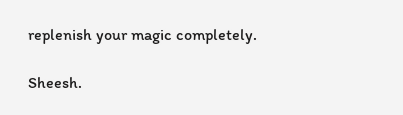replenish your magic completely.

Sheesh.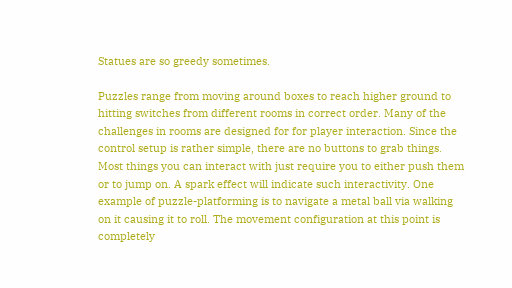Statues are so greedy sometimes.

Puzzles range from moving around boxes to reach higher ground to hitting switches from different rooms in correct order. Many of the challenges in rooms are designed for for player interaction. Since the control setup is rather simple, there are no buttons to grab things. Most things you can interact with just require you to either push them or to jump on. A spark effect will indicate such interactivity. One example of puzzle-platforming is to navigate a metal ball via walking on it causing it to roll. The movement configuration at this point is completely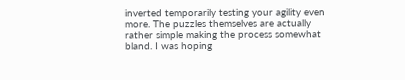inverted temporarily testing your agility even more. The puzzles themselves are actually rather simple making the process somewhat bland. I was hoping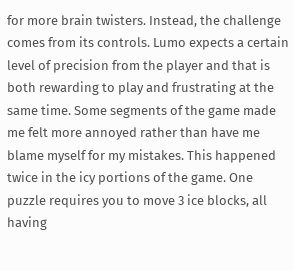for more brain twisters. Instead, the challenge comes from its controls. Lumo expects a certain level of precision from the player and that is both rewarding to play and frustrating at the same time. Some segments of the game made me felt more annoyed rather than have me blame myself for my mistakes. This happened twice in the icy portions of the game. One puzzle requires you to move 3 ice blocks, all having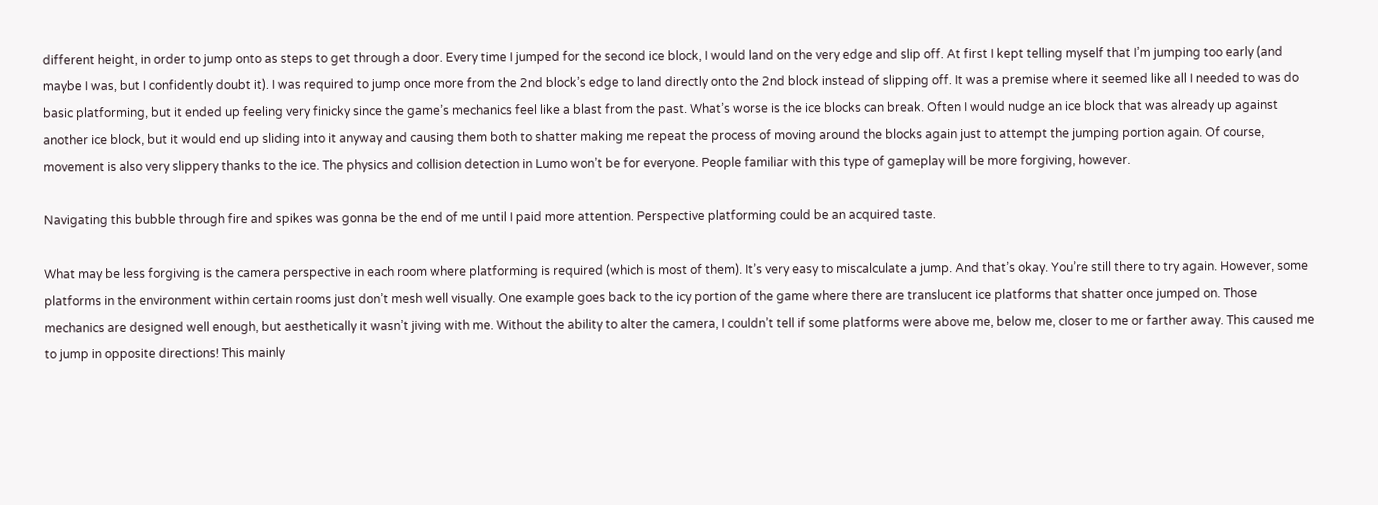different height, in order to jump onto as steps to get through a door. Every time I jumped for the second ice block, I would land on the very edge and slip off. At first I kept telling myself that I’m jumping too early (and maybe I was, but I confidently doubt it). I was required to jump once more from the 2nd block’s edge to land directly onto the 2nd block instead of slipping off. It was a premise where it seemed like all I needed to was do basic platforming, but it ended up feeling very finicky since the game’s mechanics feel like a blast from the past. What’s worse is the ice blocks can break. Often I would nudge an ice block that was already up against another ice block, but it would end up sliding into it anyway and causing them both to shatter making me repeat the process of moving around the blocks again just to attempt the jumping portion again. Of course, movement is also very slippery thanks to the ice. The physics and collision detection in Lumo won’t be for everyone. People familiar with this type of gameplay will be more forgiving, however.

Navigating this bubble through fire and spikes was gonna be the end of me until I paid more attention. Perspective platforming could be an acquired taste.

What may be less forgiving is the camera perspective in each room where platforming is required (which is most of them). It’s very easy to miscalculate a jump. And that’s okay. You’re still there to try again. However, some platforms in the environment within certain rooms just don’t mesh well visually. One example goes back to the icy portion of the game where there are translucent ice platforms that shatter once jumped on. Those mechanics are designed well enough, but aesthetically it wasn’t jiving with me. Without the ability to alter the camera, I couldn’t tell if some platforms were above me, below me, closer to me or farther away. This caused me to jump in opposite directions! This mainly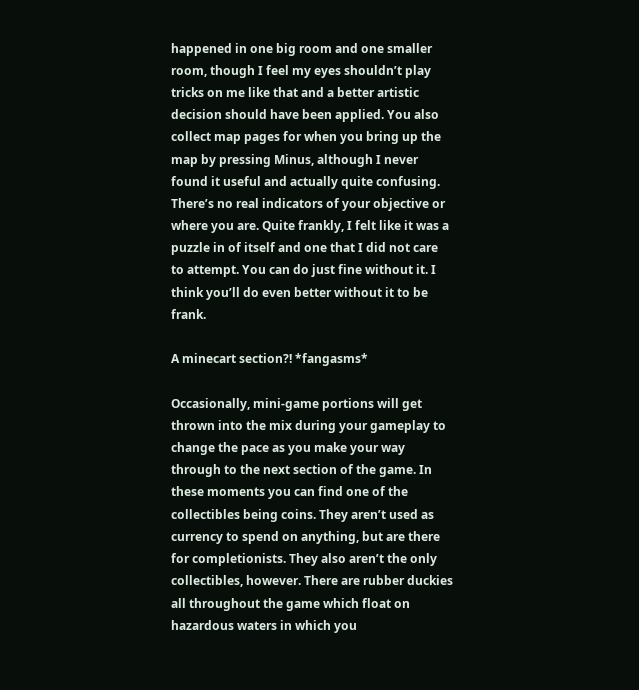happened in one big room and one smaller room, though I feel my eyes shouldn’t play tricks on me like that and a better artistic decision should have been applied. You also collect map pages for when you bring up the map by pressing Minus, although I never found it useful and actually quite confusing. There’s no real indicators of your objective or where you are. Quite frankly, I felt like it was a puzzle in of itself and one that I did not care to attempt. You can do just fine without it. I think you’ll do even better without it to be frank.

A minecart section?! *fangasms*

Occasionally, mini-game portions will get thrown into the mix during your gameplay to change the pace as you make your way through to the next section of the game. In these moments you can find one of the collectibles being coins. They aren’t used as currency to spend on anything, but are there for completionists. They also aren’t the only collectibles, however. There are rubber duckies all throughout the game which float on hazardous waters in which you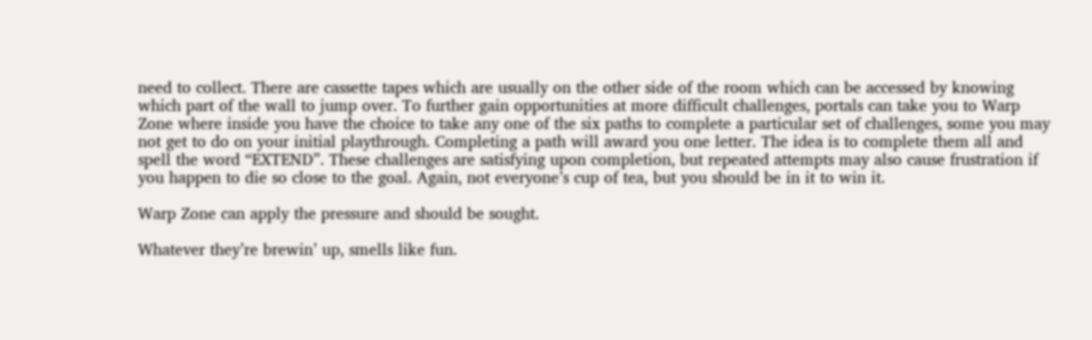need to collect. There are cassette tapes which are usually on the other side of the room which can be accessed by knowing which part of the wall to jump over. To further gain opportunities at more difficult challenges, portals can take you to Warp Zone where inside you have the choice to take any one of the six paths to complete a particular set of challenges, some you may not get to do on your initial playthrough. Completing a path will award you one letter. The idea is to complete them all and spell the word “EXTEND”. These challenges are satisfying upon completion, but repeated attempts may also cause frustration if you happen to die so close to the goal. Again, not everyone’s cup of tea, but you should be in it to win it.

Warp Zone can apply the pressure and should be sought.

Whatever they’re brewin’ up, smells like fun.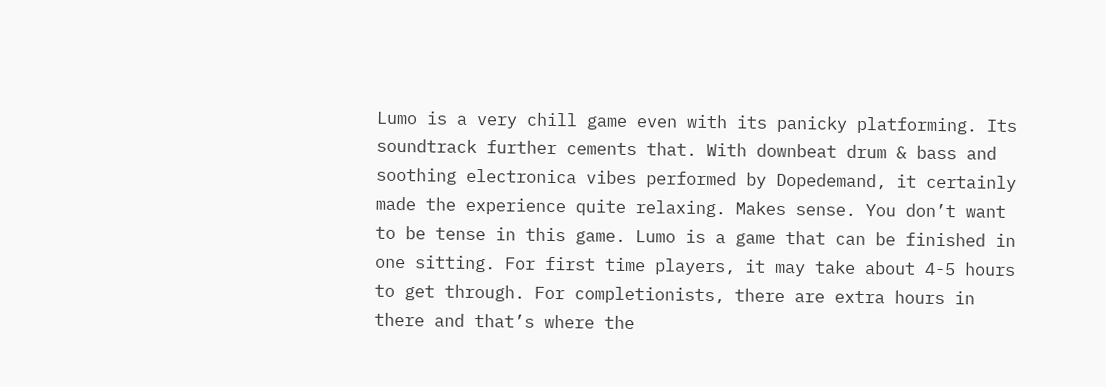Lumo is a very chill game even with its panicky platforming. Its soundtrack further cements that. With downbeat drum & bass and soothing electronica vibes performed by Dopedemand, it certainly made the experience quite relaxing. Makes sense. You don’t want to be tense in this game. Lumo is a game that can be finished in one sitting. For first time players, it may take about 4-5 hours to get through. For completionists, there are extra hours in there and that’s where the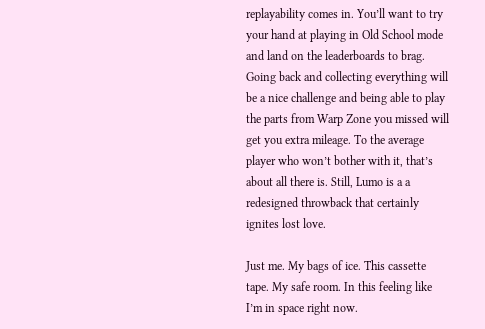replayability comes in. You’ll want to try your hand at playing in Old School mode and land on the leaderboards to brag. Going back and collecting everything will be a nice challenge and being able to play the parts from Warp Zone you missed will get you extra mileage. To the average player who won’t bother with it, that’s about all there is. Still, Lumo is a a redesigned throwback that certainly ignites lost love.

Just me. My bags of ice. This cassette tape. My safe room. In this feeling like I’m in space right now.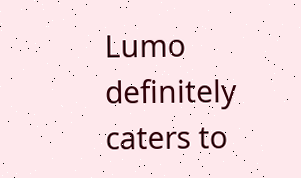Lumo definitely caters to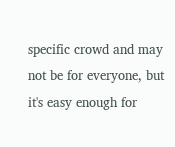specific crowd and may not be for everyone, but it's easy enough for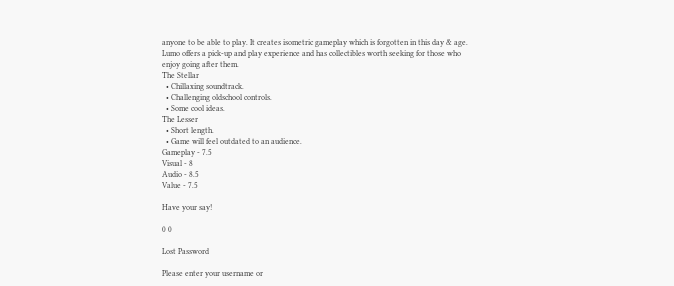anyone to be able to play. It creates isometric gameplay which is forgotten in this day & age. Lumo offers a pick-up and play experience and has collectibles worth seeking for those who enjoy going after them.
The Stellar
  • Chillaxing soundtrack.
  • Challenging oldschool controls.
  • Some cool ideas.
The Lesser
  • Short length.
  • Game will feel outdated to an audience.
Gameplay - 7.5
Visual - 8
Audio - 8.5
Value - 7.5

Have your say!

0 0

Lost Password

Please enter your username or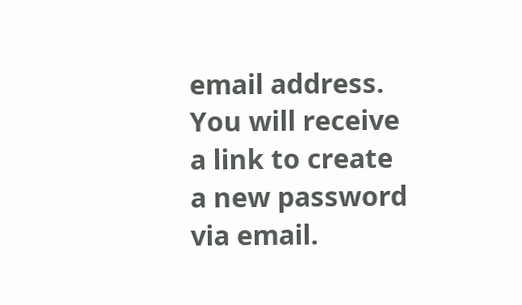email address. You will receive a link to create a new password via email.